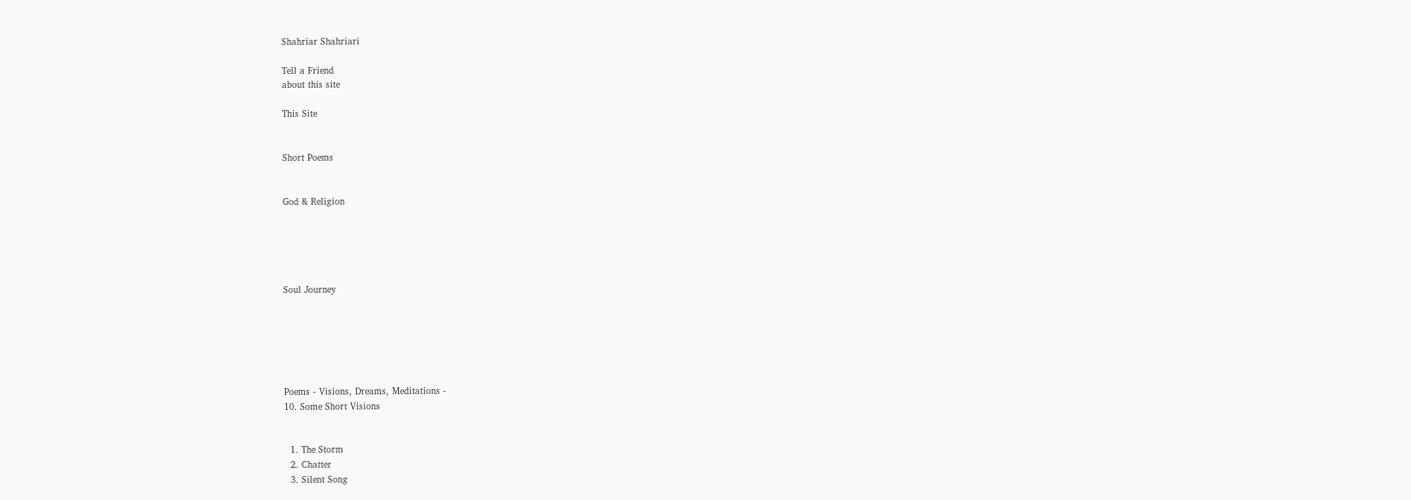Shahriar Shahriari

Tell a Friend
about this site

This Site


Short Poems


God & Religion





Soul Journey






Poems - Visions, Dreams, Meditations -
10. Some Short Visions


  1. The Storm
  2. Chatter
  3. Silent Song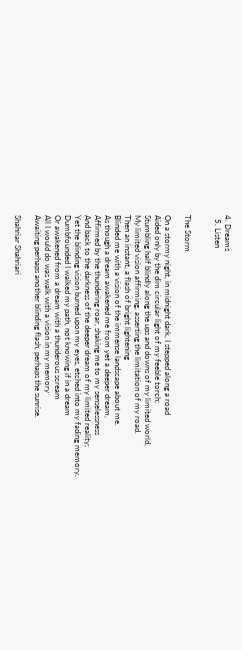4. Dreams
  5. Listen


The Storm

On a stormy night, in midnight dark, I stepped along a road
Aided only by the dim circular light of my feeble torch;
Stumbling half blindly along the ups and downs of my limited world,
My limited vision affirming, asserting the limitation of my road.
Then an instant, a flash of bright lightening
Blinded me with a vision of the immense landscape about me.
As though a dream awakened me from yet a deeper dream,
Affirmed by the thundering roar, shaking me to my senselessness
And back to the darkness of the deeper dream of my limited reality;
Yet the blinding vision burned upon my eyes, etched into my fading memory.
Dumbfounded I walked my path, not knowing if in a dream
Or awakened from a dream with a thunderous scream
All I would do was walk with a vision in my memory
Awaiting perhaps another blinding flash, perhaps the sunrise.

Shahriar Shahriari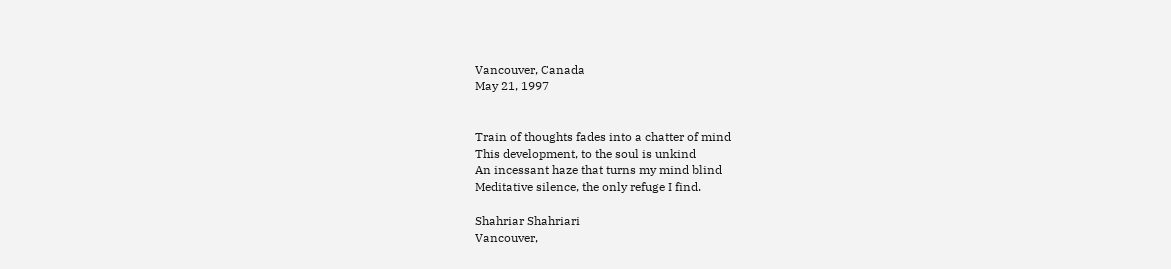Vancouver, Canada
May 21, 1997


Train of thoughts fades into a chatter of mind
This development, to the soul is unkind
An incessant haze that turns my mind blind
Meditative silence, the only refuge I find.

Shahriar Shahriari
Vancouver,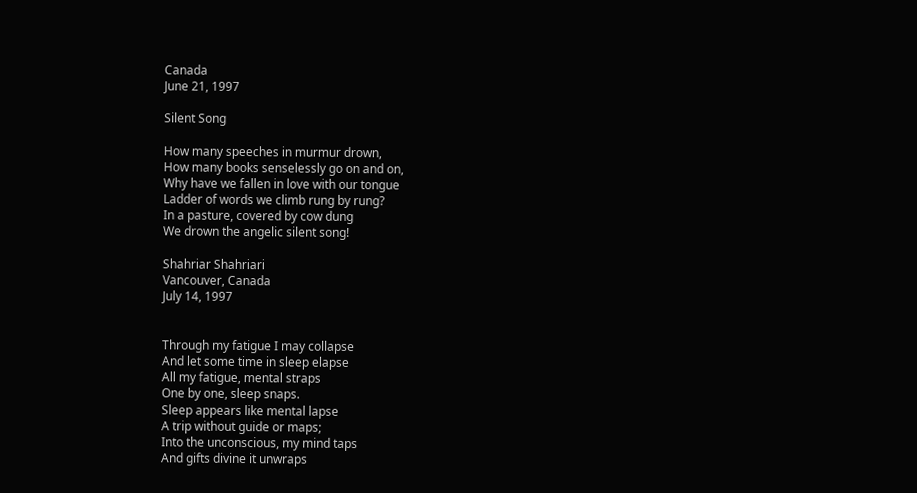Canada
June 21, 1997

Silent Song

How many speeches in murmur drown,
How many books senselessly go on and on,
Why have we fallen in love with our tongue
Ladder of words we climb rung by rung?
In a pasture, covered by cow dung
We drown the angelic silent song!

Shahriar Shahriari
Vancouver, Canada
July 14, 1997


Through my fatigue I may collapse
And let some time in sleep elapse
All my fatigue, mental straps
One by one, sleep snaps.
Sleep appears like mental lapse
A trip without guide or maps;
Into the unconscious, my mind taps
And gifts divine it unwraps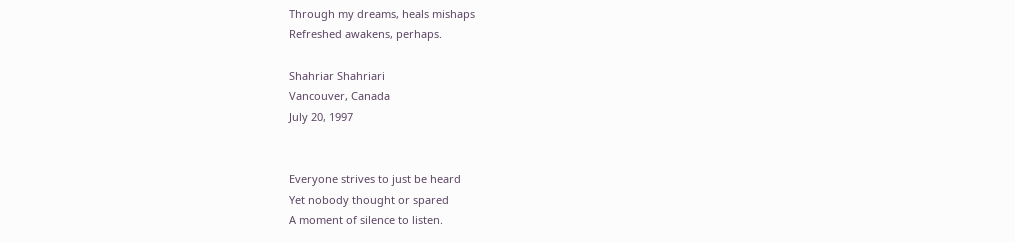Through my dreams, heals mishaps
Refreshed awakens, perhaps.

Shahriar Shahriari
Vancouver, Canada
July 20, 1997


Everyone strives to just be heard
Yet nobody thought or spared
A moment of silence to listen.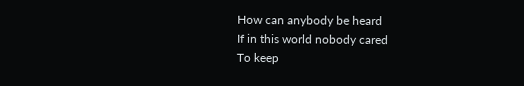How can anybody be heard
If in this world nobody cared
To keep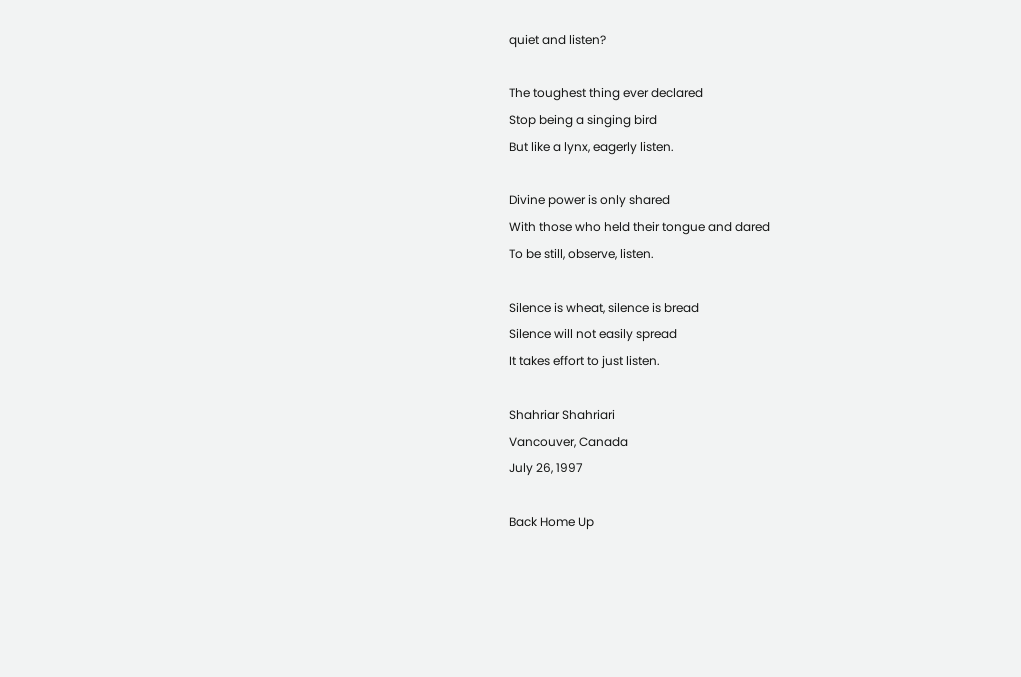quiet and listen?

The toughest thing ever declared
Stop being a singing bird
But like a lynx, eagerly listen.

Divine power is only shared
With those who held their tongue and dared
To be still, observe, listen.

Silence is wheat, silence is bread
Silence will not easily spread
It takes effort to just listen.

Shahriar Shahriari
Vancouver, Canada
July 26, 1997

Back Home Up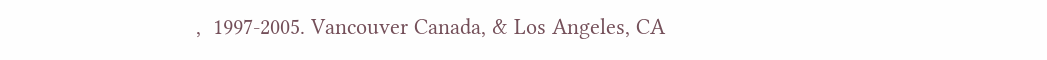,  1997-2005. Vancouver Canada, & Los Angeles, CA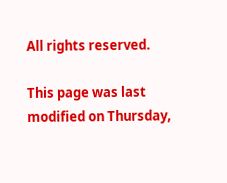All rights reserved.

This page was last modified on Thursday,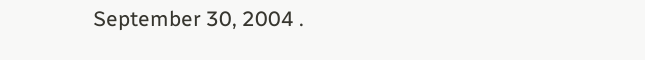September 30, 2004 .